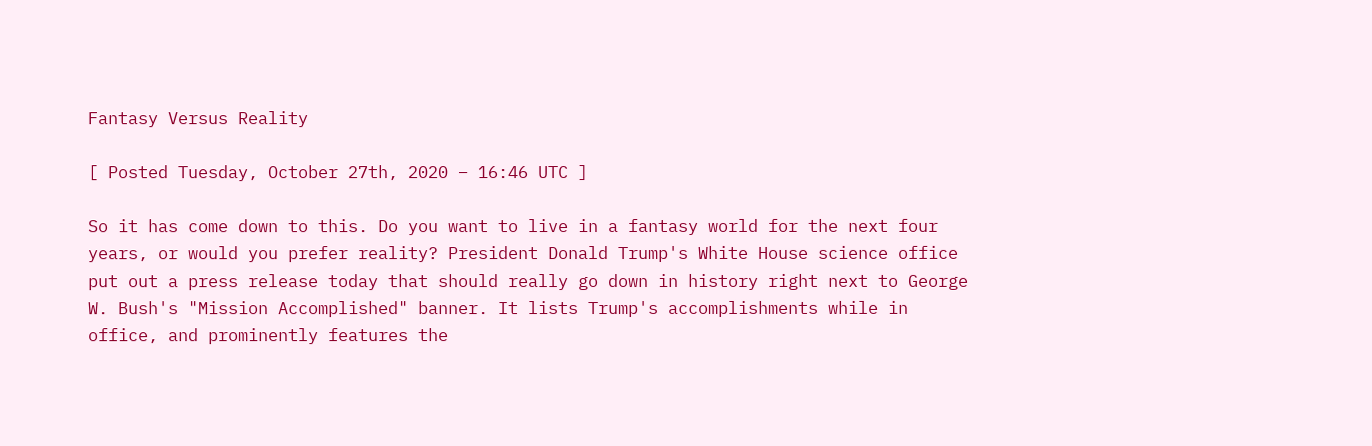Fantasy Versus Reality

[ Posted Tuesday, October 27th, 2020 – 16:46 UTC ]

So it has come down to this. Do you want to live in a fantasy world for the next four years, or would you prefer reality? President Donald Trump's White House science office put out a press release today that should really go down in history right next to George W. Bush's "Mission Accomplished" banner. It lists Trump's accomplishments while in office, and prominently features the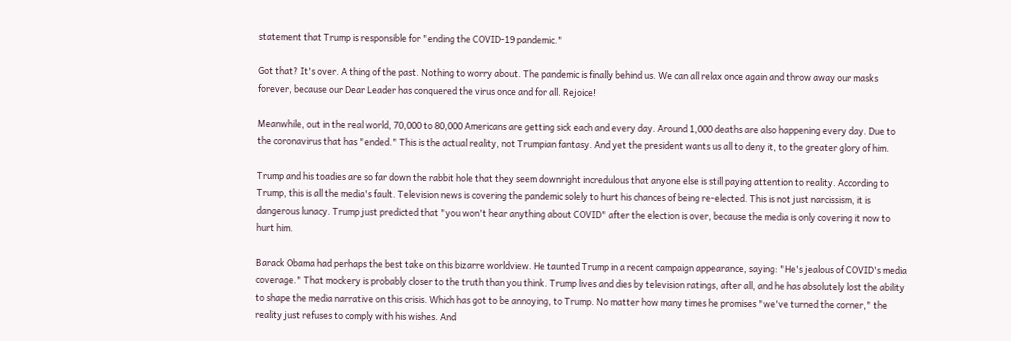statement that Trump is responsible for "ending the COVID-19 pandemic."

Got that? It's over. A thing of the past. Nothing to worry about. The pandemic is finally behind us. We can all relax once again and throw away our masks forever, because our Dear Leader has conquered the virus once and for all. Rejoice!

Meanwhile, out in the real world, 70,000 to 80,000 Americans are getting sick each and every day. Around 1,000 deaths are also happening every day. Due to the coronavirus that has "ended." This is the actual reality, not Trumpian fantasy. And yet the president wants us all to deny it, to the greater glory of him.

Trump and his toadies are so far down the rabbit hole that they seem downright incredulous that anyone else is still paying attention to reality. According to Trump, this is all the media's fault. Television news is covering the pandemic solely to hurt his chances of being re-elected. This is not just narcissism, it is dangerous lunacy. Trump just predicted that "you won't hear anything about COVID" after the election is over, because the media is only covering it now to hurt him.

Barack Obama had perhaps the best take on this bizarre worldview. He taunted Trump in a recent campaign appearance, saying: "He's jealous of COVID's media coverage." That mockery is probably closer to the truth than you think. Trump lives and dies by television ratings, after all, and he has absolutely lost the ability to shape the media narrative on this crisis. Which has got to be annoying, to Trump. No matter how many times he promises "we've turned the corner," the reality just refuses to comply with his wishes. And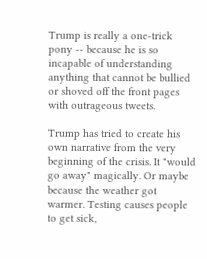Trump is really a one-trick pony -- because he is so incapable of understanding anything that cannot be bullied or shoved off the front pages with outrageous tweets.

Trump has tried to create his own narrative from the very beginning of the crisis. It "would go away" magically. Or maybe because the weather got warmer. Testing causes people to get sick,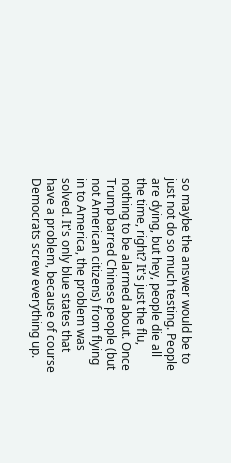so maybe the answer would be to just not do so much testing. People are dying, but hey, people die all the time, right? It's just the flu, nothing to be alarmed about. Once Trump barred Chinese people (but not American citizens) from flying in to America, the problem was solved. It's only blue states that have a problem, because of course Democrats screw everything up.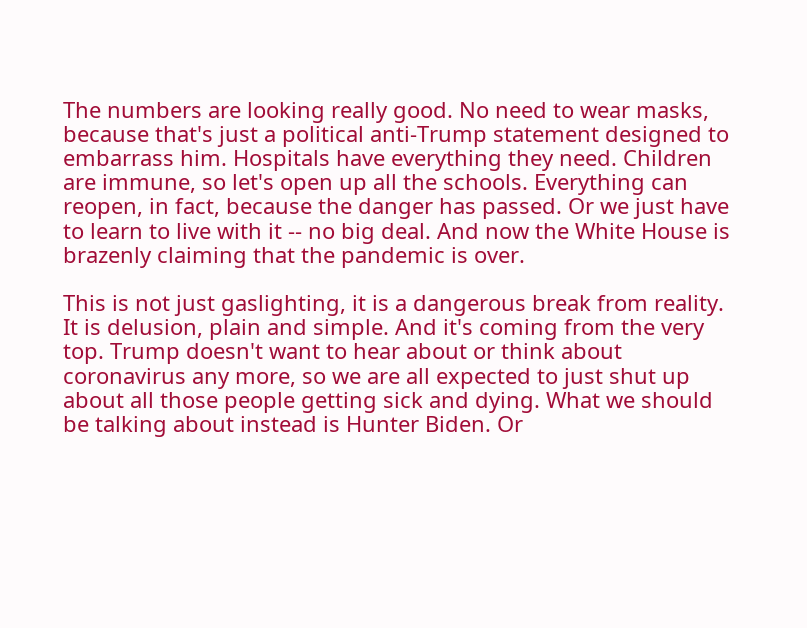The numbers are looking really good. No need to wear masks, because that's just a political anti-Trump statement designed to embarrass him. Hospitals have everything they need. Children are immune, so let's open up all the schools. Everything can reopen, in fact, because the danger has passed. Or we just have to learn to live with it -- no big deal. And now the White House is brazenly claiming that the pandemic is over.

This is not just gaslighting, it is a dangerous break from reality. It is delusion, plain and simple. And it's coming from the very top. Trump doesn't want to hear about or think about coronavirus any more, so we are all expected to just shut up about all those people getting sick and dying. What we should be talking about instead is Hunter Biden. Or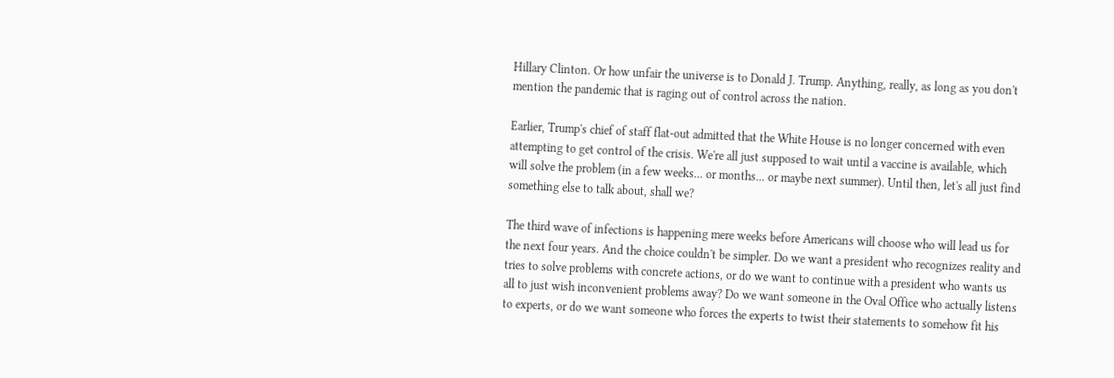Hillary Clinton. Or how unfair the universe is to Donald J. Trump. Anything, really, as long as you don't mention the pandemic that is raging out of control across the nation.

Earlier, Trump's chief of staff flat-out admitted that the White House is no longer concerned with even attempting to get control of the crisis. We're all just supposed to wait until a vaccine is available, which will solve the problem (in a few weeks... or months... or maybe next summer). Until then, let's all just find something else to talk about, shall we?

The third wave of infections is happening mere weeks before Americans will choose who will lead us for the next four years. And the choice couldn't be simpler. Do we want a president who recognizes reality and tries to solve problems with concrete actions, or do we want to continue with a president who wants us all to just wish inconvenient problems away? Do we want someone in the Oval Office who actually listens to experts, or do we want someone who forces the experts to twist their statements to somehow fit his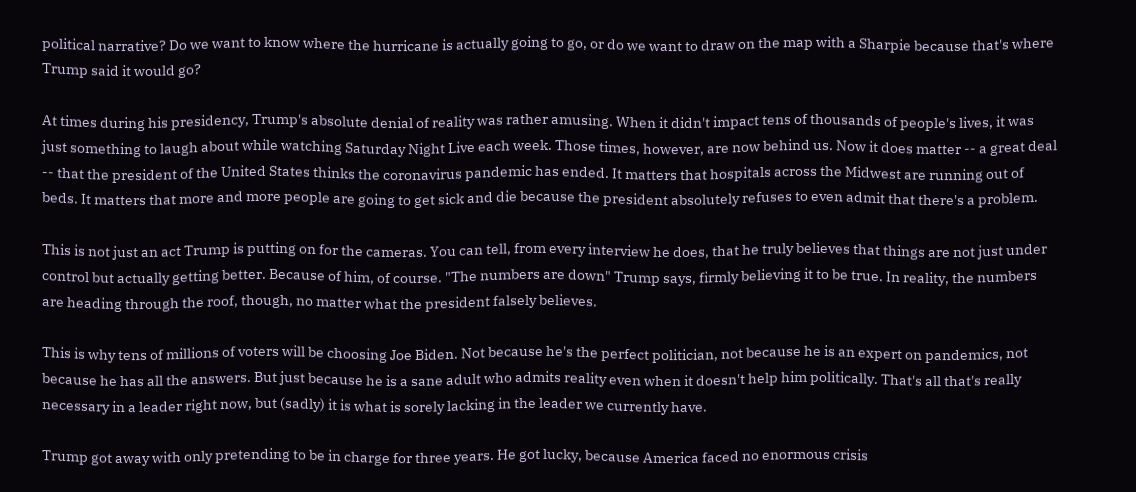political narrative? Do we want to know where the hurricane is actually going to go, or do we want to draw on the map with a Sharpie because that's where Trump said it would go?

At times during his presidency, Trump's absolute denial of reality was rather amusing. When it didn't impact tens of thousands of people's lives, it was just something to laugh about while watching Saturday Night Live each week. Those times, however, are now behind us. Now it does matter -- a great deal -- that the president of the United States thinks the coronavirus pandemic has ended. It matters that hospitals across the Midwest are running out of beds. It matters that more and more people are going to get sick and die because the president absolutely refuses to even admit that there's a problem.

This is not just an act Trump is putting on for the cameras. You can tell, from every interview he does, that he truly believes that things are not just under control but actually getting better. Because of him, of course. "The numbers are down" Trump says, firmly believing it to be true. In reality, the numbers are heading through the roof, though, no matter what the president falsely believes.

This is why tens of millions of voters will be choosing Joe Biden. Not because he's the perfect politician, not because he is an expert on pandemics, not because he has all the answers. But just because he is a sane adult who admits reality even when it doesn't help him politically. That's all that's really necessary in a leader right now, but (sadly) it is what is sorely lacking in the leader we currently have.

Trump got away with only pretending to be in charge for three years. He got lucky, because America faced no enormous crisis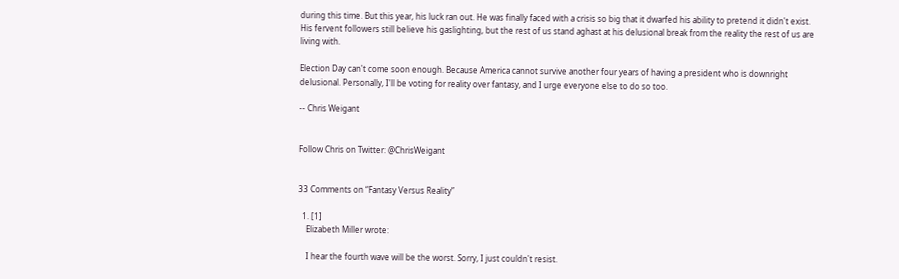during this time. But this year, his luck ran out. He was finally faced with a crisis so big that it dwarfed his ability to pretend it didn't exist. His fervent followers still believe his gaslighting, but the rest of us stand aghast at his delusional break from the reality the rest of us are living with.

Election Day can't come soon enough. Because America cannot survive another four years of having a president who is downright delusional. Personally, I'll be voting for reality over fantasy, and I urge everyone else to do so too.

-- Chris Weigant


Follow Chris on Twitter: @ChrisWeigant


33 Comments on “Fantasy Versus Reality”

  1. [1]
    Elizabeth Miller wrote:

    I hear the fourth wave will be the worst. Sorry, I just couldn't resist.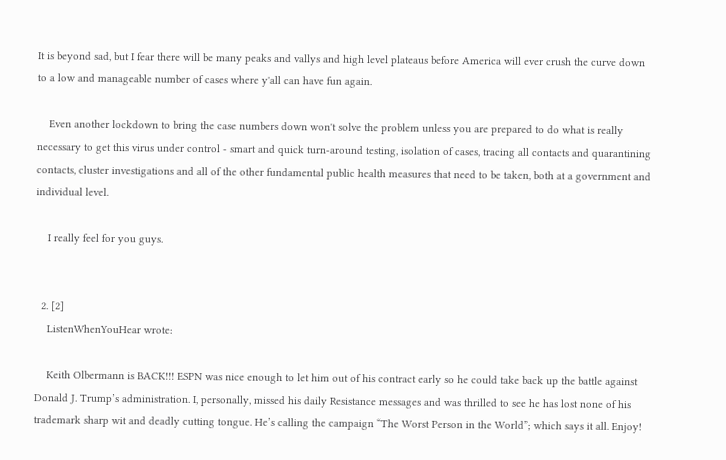It is beyond sad, but I fear there will be many peaks and vallys and high level plateaus before America will ever crush the curve down to a low and manageable number of cases where y'all can have fun again.

    Even another lockdown to bring the case numbers down won't solve the problem unless you are prepared to do what is really necessary to get this virus under control - smart and quick turn-around testing, isolation of cases, tracing all contacts and quarantining contacts, cluster investigations and all of the other fundamental public health measures that need to be taken, both at a government and individual level.

    I really feel for you guys.


  2. [2]
    ListenWhenYouHear wrote:

    Keith Olbermann is BACK!!! ESPN was nice enough to let him out of his contract early so he could take back up the battle against Donald J. Trump’s administration. I, personally, missed his daily Resistance messages and was thrilled to see he has lost none of his trademark sharp wit and deadly cutting tongue. He’s calling the campaign “The Worst Person in the World”; which says it all. Enjoy!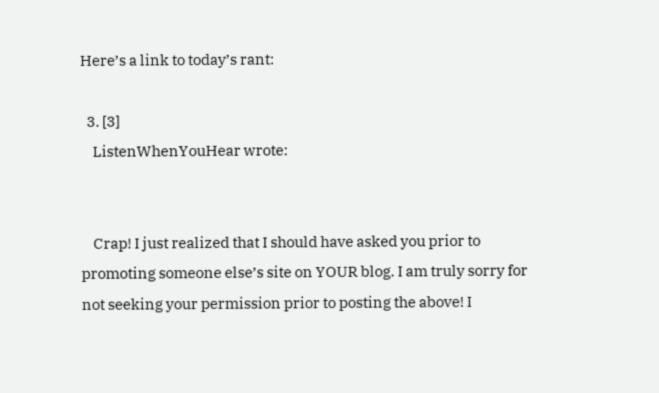Here’s a link to today’s rant:

  3. [3]
    ListenWhenYouHear wrote:


    Crap! I just realized that I should have asked you prior to promoting someone else’s site on YOUR blog. I am truly sorry for not seeking your permission prior to posting the above! I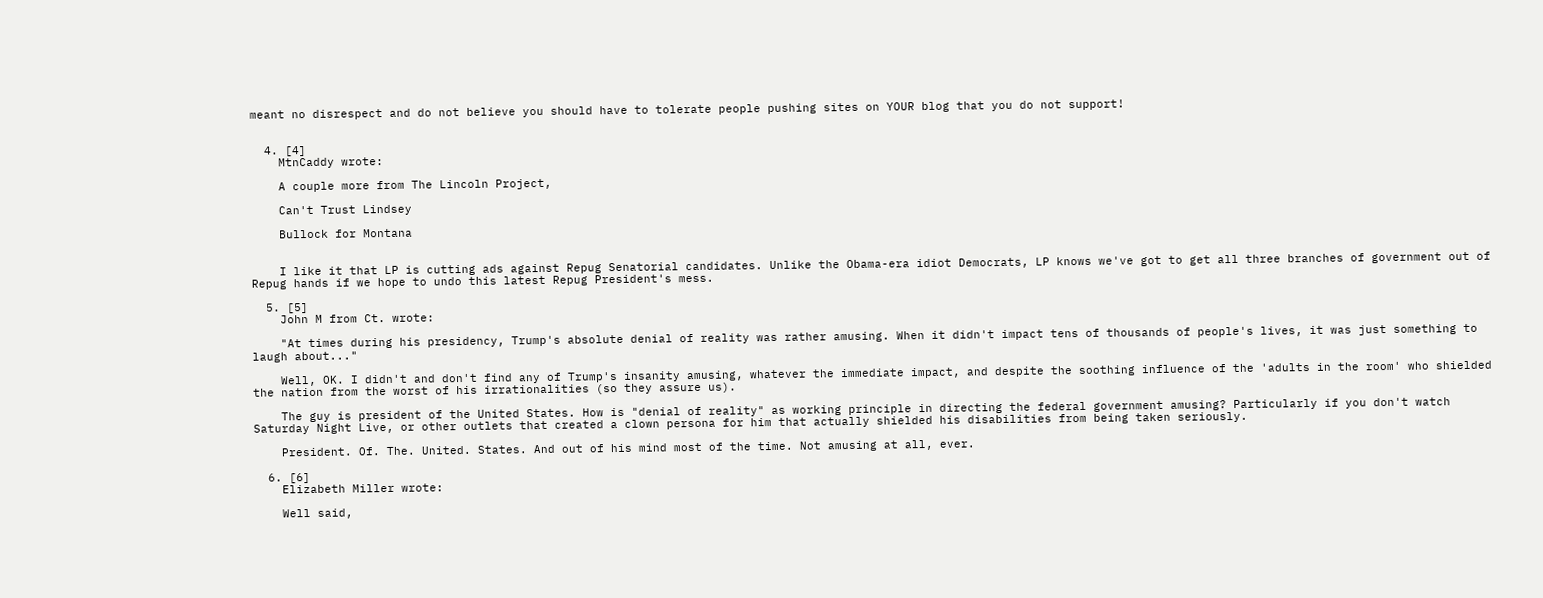meant no disrespect and do not believe you should have to tolerate people pushing sites on YOUR blog that you do not support!


  4. [4]
    MtnCaddy wrote:

    A couple more from The Lincoln Project,

    Can't Trust Lindsey

    Bullock for Montana


    I like it that LP is cutting ads against Repug Senatorial candidates. Unlike the Obama-era idiot Democrats, LP knows we've got to get all three branches of government out of Repug hands if we hope to undo this latest Repug President's mess.

  5. [5]
    John M from Ct. wrote:

    "At times during his presidency, Trump's absolute denial of reality was rather amusing. When it didn't impact tens of thousands of people's lives, it was just something to laugh about..."

    Well, OK. I didn't and don't find any of Trump's insanity amusing, whatever the immediate impact, and despite the soothing influence of the 'adults in the room' who shielded the nation from the worst of his irrationalities (so they assure us).

    The guy is president of the United States. How is "denial of reality" as working principle in directing the federal government amusing? Particularly if you don't watch Saturday Night Live, or other outlets that created a clown persona for him that actually shielded his disabilities from being taken seriously.

    President. Of. The. United. States. And out of his mind most of the time. Not amusing at all, ever.

  6. [6]
    Elizabeth Miller wrote:

    Well said,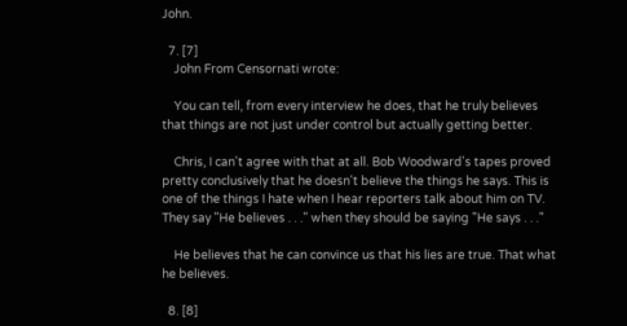John.

  7. [7]
    John From Censornati wrote:

    You can tell, from every interview he does, that he truly believes that things are not just under control but actually getting better.

    Chris, I can't agree with that at all. Bob Woodward's tapes proved pretty conclusively that he doesn't believe the things he says. This is one of the things I hate when I hear reporters talk about him on TV. They say "He believes . . ." when they should be saying "He says . . ."

    He believes that he can convince us that his lies are true. That what he believes.

  8. [8]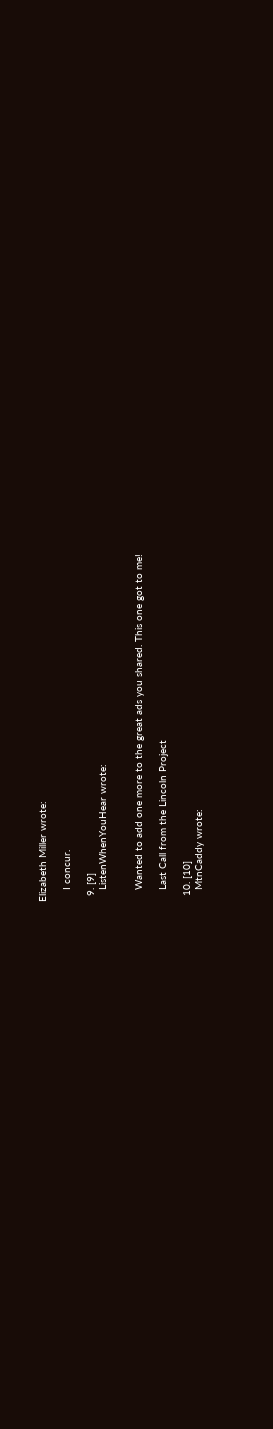Elizabeth Miller wrote:

    I concur.

  9. [9]
    ListenWhenYouHear wrote:


    Wanted to add one more to the great ads you shared. This one got to me!

    Last Call from the Lincoln Project

  10. [10]
    MtnCaddy wrote: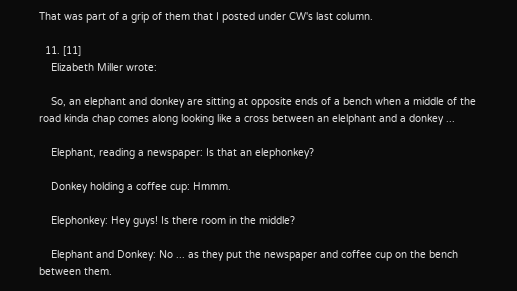That was part of a grip of them that I posted under CW's last column.

  11. [11]
    Elizabeth Miller wrote:

    So, an elephant and donkey are sitting at opposite ends of a bench when a middle of the road kinda chap comes along looking like a cross between an elelphant and a donkey ...

    Elephant, reading a newspaper: Is that an elephonkey?

    Donkey holding a coffee cup: Hmmm.

    Elephonkey: Hey guys! Is there room in the middle?

    Elephant and Donkey: No ... as they put the newspaper and coffee cup on the bench between them.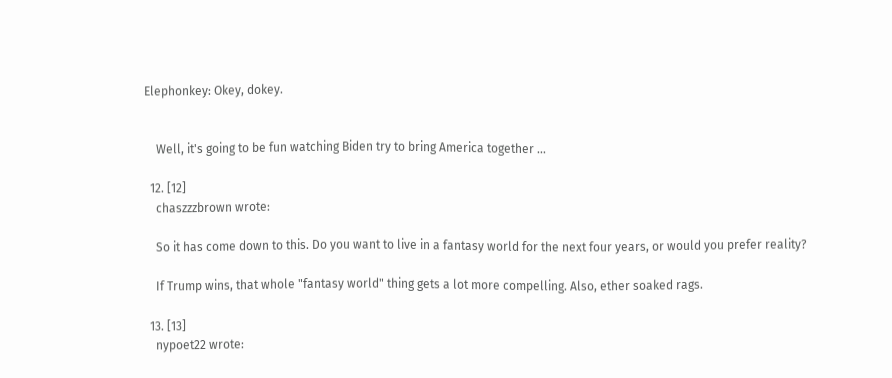Elephonkey: Okey, dokey.


    Well, it's going to be fun watching Biden try to bring America together ...

  12. [12]
    chaszzzbrown wrote:

    So it has come down to this. Do you want to live in a fantasy world for the next four years, or would you prefer reality?

    If Trump wins, that whole "fantasy world" thing gets a lot more compelling. Also, ether soaked rags.

  13. [13]
    nypoet22 wrote: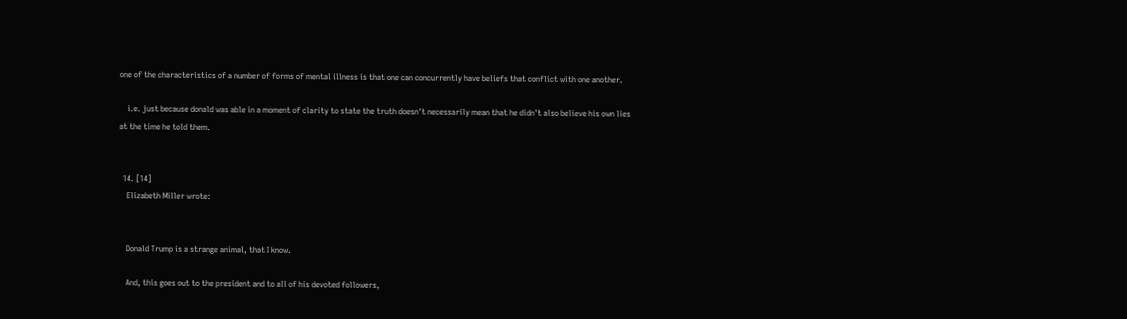one of the characteristics of a number of forms of mental illness is that one can concurrently have beliefs that conflict with one another.

    i.e. just because donald was able in a moment of clarity to state the truth doesn't necessarily mean that he didn't also believe his own lies at the time he told them.


  14. [14]
    Elizabeth Miller wrote:


    Donald Trump is a strange animal, that I know.

    And, this goes out to the president and to all of his devoted followers,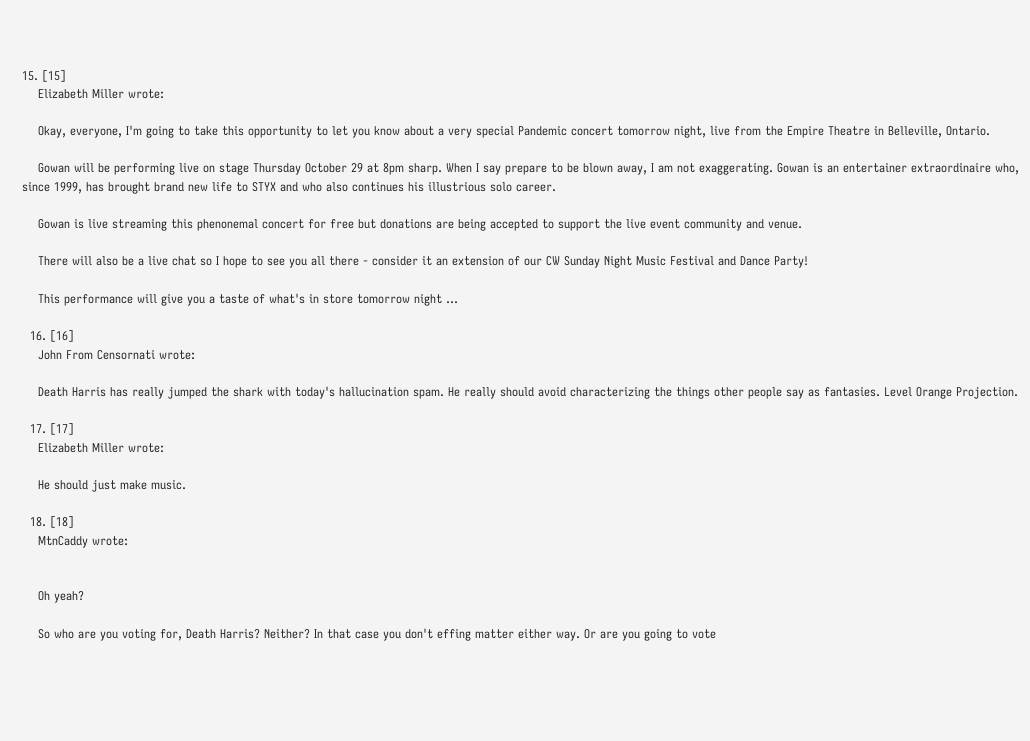15. [15]
    Elizabeth Miller wrote:

    Okay, everyone, I'm going to take this opportunity to let you know about a very special Pandemic concert tomorrow night, live from the Empire Theatre in Belleville, Ontario.

    Gowan will be performing live on stage Thursday October 29 at 8pm sharp. When I say prepare to be blown away, I am not exaggerating. Gowan is an entertainer extraordinaire who, since 1999, has brought brand new life to STYX and who also continues his illustrious solo career.

    Gowan is live streaming this phenonemal concert for free but donations are being accepted to support the live event community and venue.

    There will also be a live chat so I hope to see you all there - consider it an extension of our CW Sunday Night Music Festival and Dance Party!

    This performance will give you a taste of what's in store tomorrow night ...

  16. [16]
    John From Censornati wrote:

    Death Harris has really jumped the shark with today's hallucination spam. He really should avoid characterizing the things other people say as fantasies. Level Orange Projection.

  17. [17]
    Elizabeth Miller wrote:

    He should just make music.

  18. [18]
    MtnCaddy wrote:


    Oh yeah?

    So who are you voting for, Death Harris? Neither? In that case you don't effing matter either way. Or are you going to vote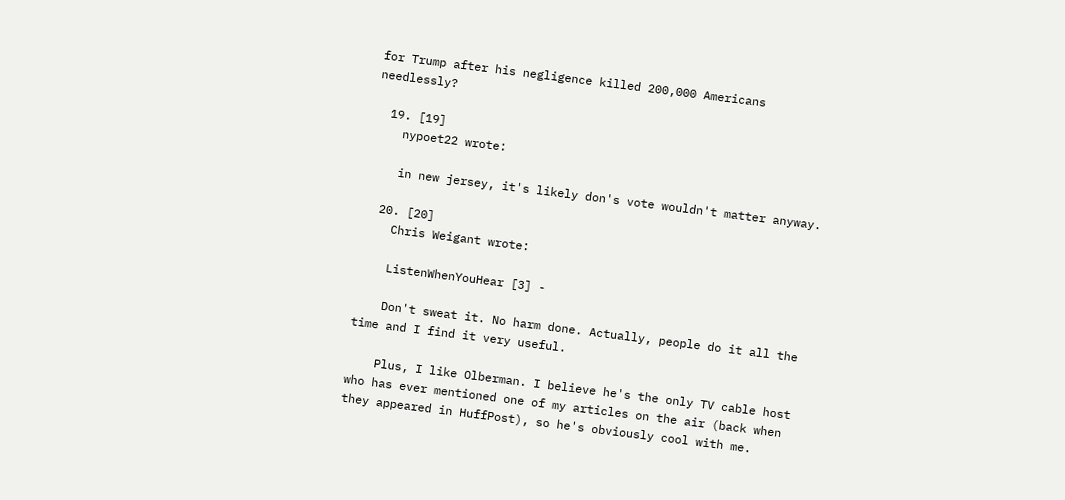for Trump after his negligence killed 200,000 Americans needlessly?

  19. [19]
    nypoet22 wrote:

    in new jersey, it's likely don's vote wouldn't matter anyway.

  20. [20]
    Chris Weigant wrote:

    ListenWhenYouHear [3] -

    Don't sweat it. No harm done. Actually, people do it all the time and I find it very useful.

    Plus, I like Olberman. I believe he's the only TV cable host who has ever mentioned one of my articles on the air (back when they appeared in HuffPost), so he's obviously cool with me.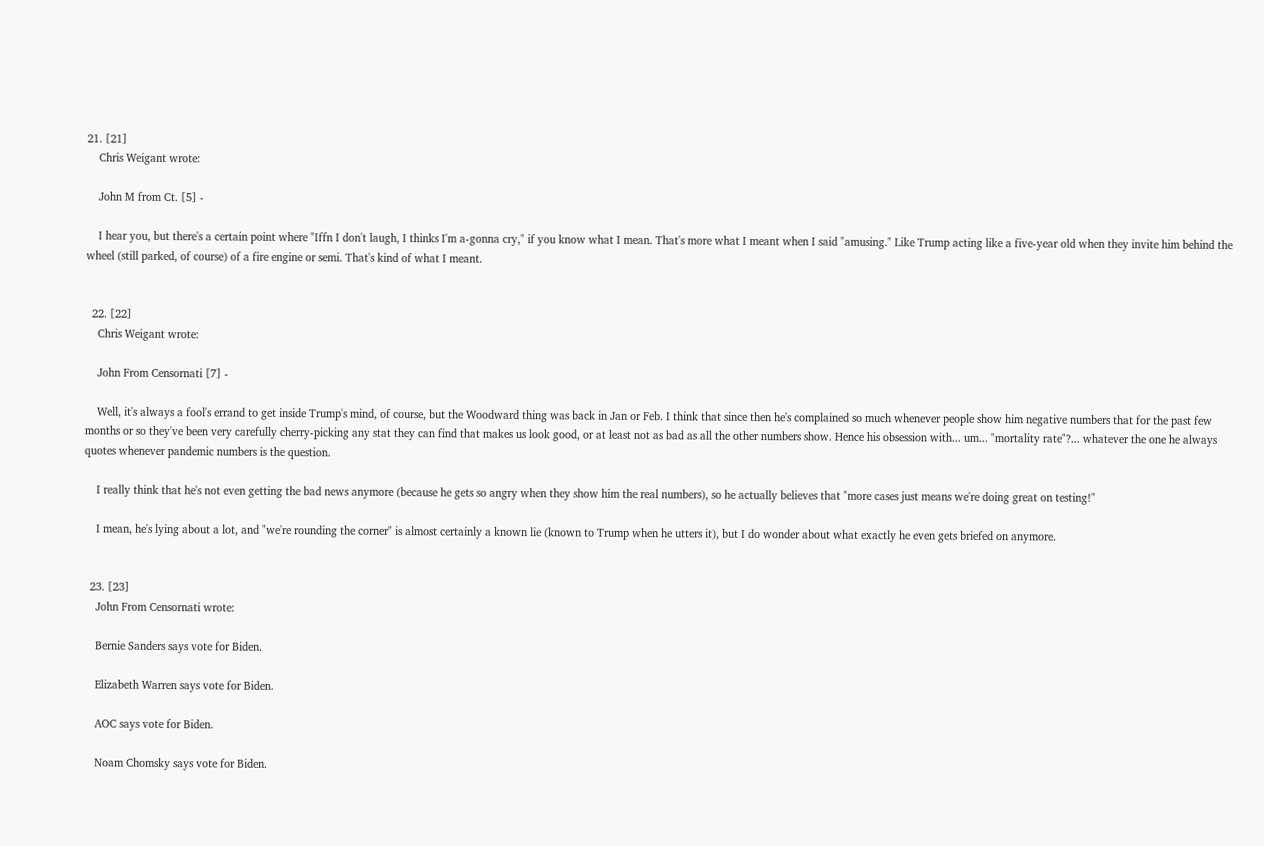21. [21]
    Chris Weigant wrote:

    John M from Ct. [5] -

    I hear you, but there's a certain point where "Iffn I don't laugh, I thinks I'm a-gonna cry," if you know what I mean. That's more what I meant when I said "amusing." Like Trump acting like a five-year old when they invite him behind the wheel (still parked, of course) of a fire engine or semi. That's kind of what I meant.


  22. [22]
    Chris Weigant wrote:

    John From Censornati [7] -

    Well, it's always a fool's errand to get inside Trump's mind, of course, but the Woodward thing was back in Jan or Feb. I think that since then he's complained so much whenever people show him negative numbers that for the past few months or so they've been very carefully cherry-picking any stat they can find that makes us look good, or at least not as bad as all the other numbers show. Hence his obsession with... um... "mortality rate"?... whatever the one he always quotes whenever pandemic numbers is the question.

    I really think that he's not even getting the bad news anymore (because he gets so angry when they show him the real numbers), so he actually believes that "more cases just means we're doing great on testing!"

    I mean, he's lying about a lot, and "we're rounding the corner" is almost certainly a known lie (known to Trump when he utters it), but I do wonder about what exactly he even gets briefed on anymore.


  23. [23]
    John From Censornati wrote:

    Bernie Sanders says vote for Biden.

    Elizabeth Warren says vote for Biden.

    AOC says vote for Biden.

    Noam Chomsky says vote for Biden.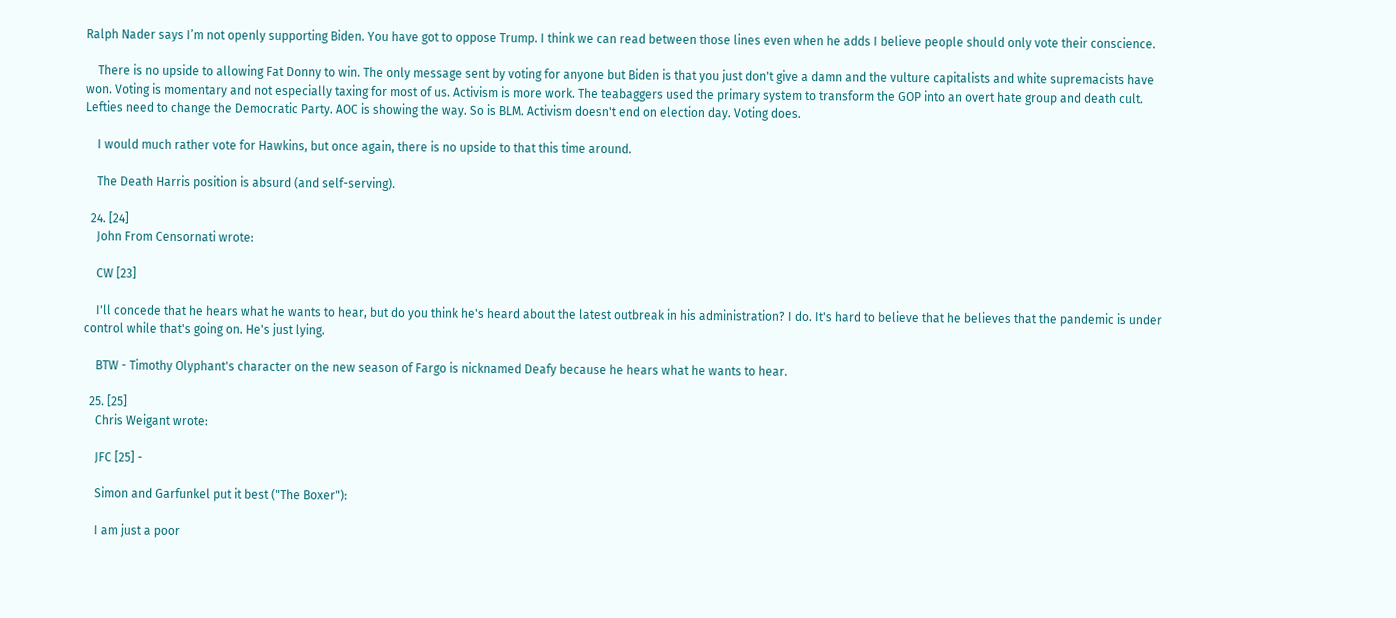Ralph Nader says I’m not openly supporting Biden. You have got to oppose Trump. I think we can read between those lines even when he adds I believe people should only vote their conscience.

    There is no upside to allowing Fat Donny to win. The only message sent by voting for anyone but Biden is that you just don't give a damn and the vulture capitalists and white supremacists have won. Voting is momentary and not especially taxing for most of us. Activism is more work. The teabaggers used the primary system to transform the GOP into an overt hate group and death cult. Lefties need to change the Democratic Party. AOC is showing the way. So is BLM. Activism doesn't end on election day. Voting does.

    I would much rather vote for Hawkins, but once again, there is no upside to that this time around.

    The Death Harris position is absurd (and self-serving).

  24. [24]
    John From Censornati wrote:

    CW [23]

    I'll concede that he hears what he wants to hear, but do you think he's heard about the latest outbreak in his administration? I do. It's hard to believe that he believes that the pandemic is under control while that's going on. He's just lying.

    BTW - Timothy Olyphant's character on the new season of Fargo is nicknamed Deafy because he hears what he wants to hear.

  25. [25]
    Chris Weigant wrote:

    JFC [25] -

    Simon and Garfunkel put it best ("The Boxer"):

    I am just a poor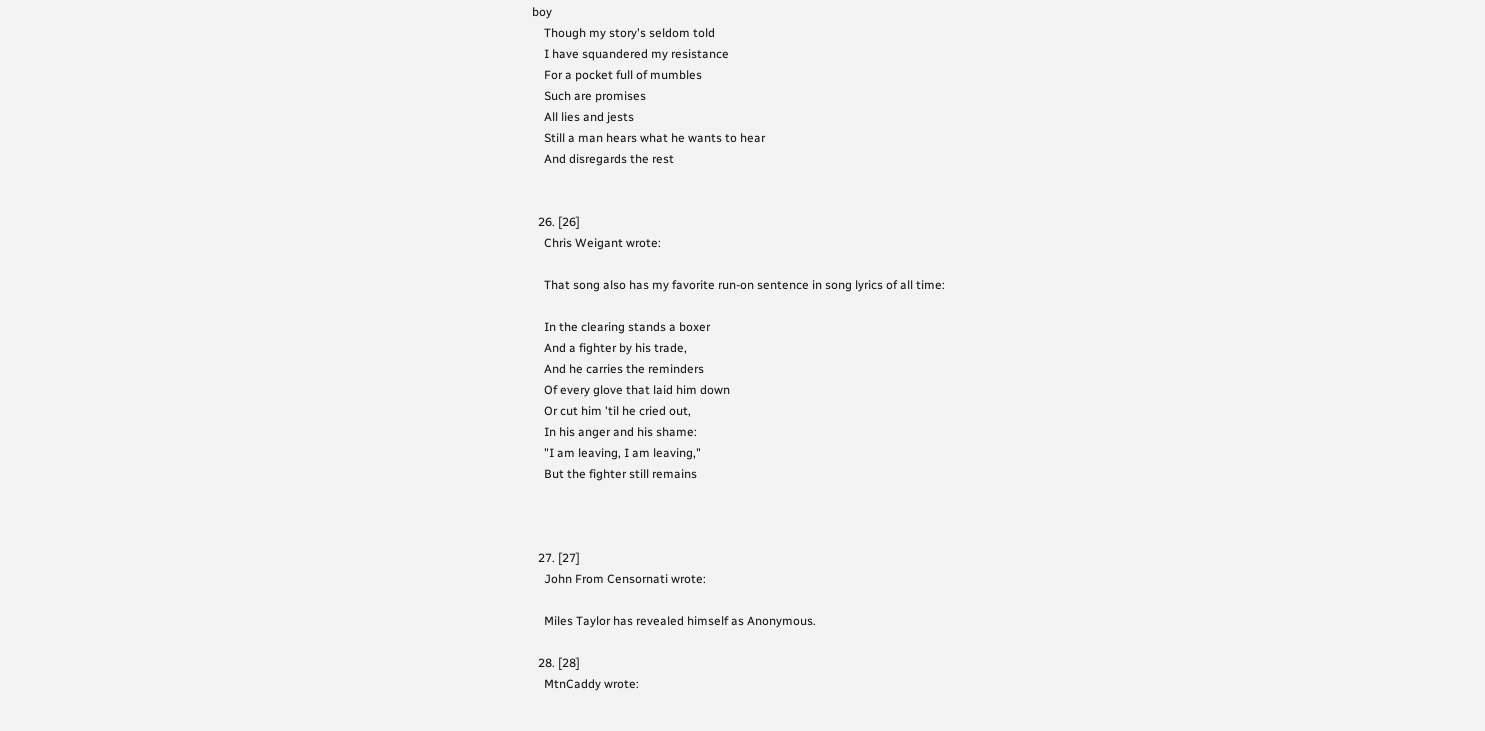boy
    Though my story's seldom told
    I have squandered my resistance
    For a pocket full of mumbles
    Such are promises
    All lies and jests
    Still a man hears what he wants to hear
    And disregards the rest


  26. [26]
    Chris Weigant wrote:

    That song also has my favorite run-on sentence in song lyrics of all time:

    In the clearing stands a boxer
    And a fighter by his trade,
    And he carries the reminders
    Of every glove that laid him down
    Or cut him 'til he cried out,
    In his anger and his shame:
    "I am leaving, I am leaving,"
    But the fighter still remains



  27. [27]
    John From Censornati wrote:

    Miles Taylor has revealed himself as Anonymous.

  28. [28]
    MtnCaddy wrote: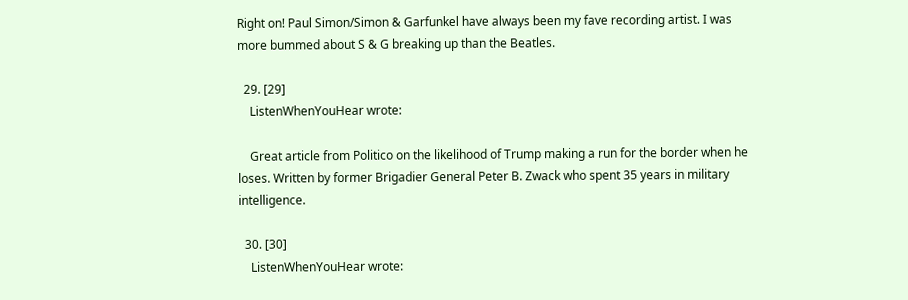Right on! Paul Simon/Simon & Garfunkel have always been my fave recording artist. I was more bummed about S & G breaking up than the Beatles.

  29. [29]
    ListenWhenYouHear wrote:

    Great article from Politico on the likelihood of Trump making a run for the border when he loses. Written by former Brigadier General Peter B. Zwack who spent 35 years in military intelligence.

  30. [30]
    ListenWhenYouHear wrote: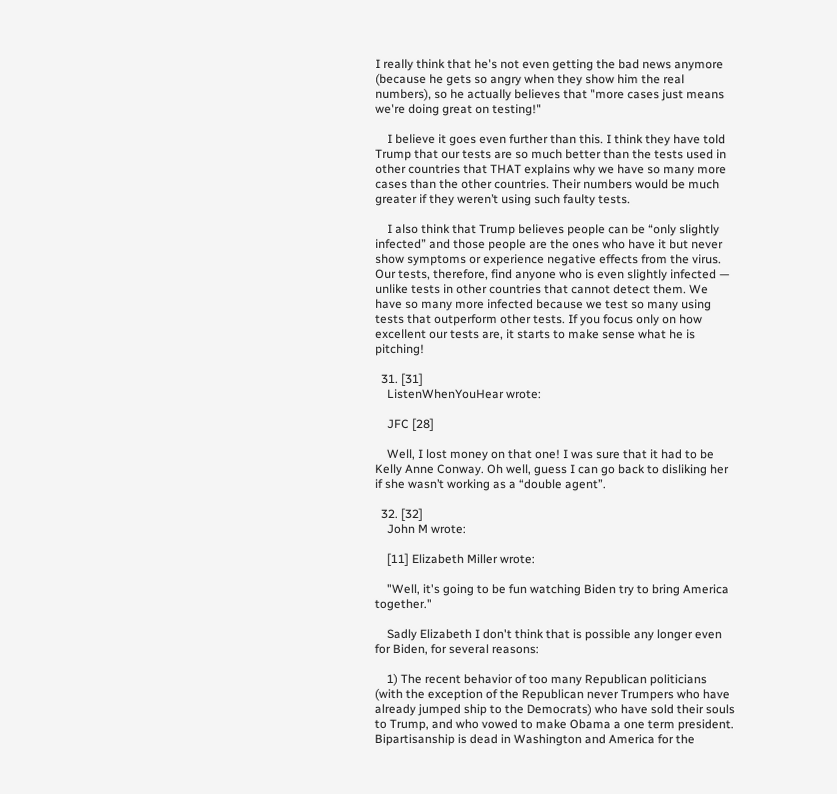I really think that he's not even getting the bad news anymore (because he gets so angry when they show him the real numbers), so he actually believes that "more cases just means we're doing great on testing!"

    I believe it goes even further than this. I think they have told Trump that our tests are so much better than the tests used in other countries that THAT explains why we have so many more cases than the other countries. Their numbers would be much greater if they weren’t using such faulty tests.

    I also think that Trump believes people can be “only slightly infected” and those people are the ones who have it but never show symptoms or experience negative effects from the virus. Our tests, therefore, find anyone who is even slightly infected — unlike tests in other countries that cannot detect them. We have so many more infected because we test so many using tests that outperform other tests. If you focus only on how excellent our tests are, it starts to make sense what he is pitching!

  31. [31]
    ListenWhenYouHear wrote:

    JFC [28]

    Well, I lost money on that one! I was sure that it had to be Kelly Anne Conway. Oh well, guess I can go back to disliking her if she wasn’t working as a “double agent”.

  32. [32]
    John M wrote:

    [11] Elizabeth Miller wrote:

    "Well, it's going to be fun watching Biden try to bring America together."

    Sadly Elizabeth I don't think that is possible any longer even for Biden, for several reasons:

    1) The recent behavior of too many Republican politicians (with the exception of the Republican never Trumpers who have already jumped ship to the Democrats) who have sold their souls to Trump, and who vowed to make Obama a one term president. Bipartisanship is dead in Washington and America for the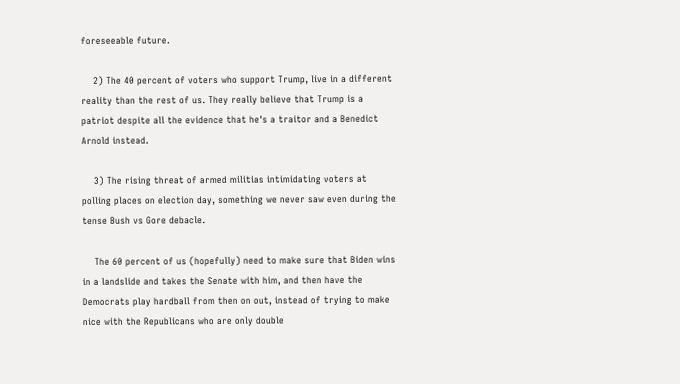foreseeable future.

    2) The 40 percent of voters who support Trump, live in a different reality than the rest of us. They really believe that Trump is a patriot despite all the evidence that he's a traitor and a Benedict Arnold instead.

    3) The rising threat of armed militias intimidating voters at polling places on election day, something we never saw even during the tense Bush vs Gore debacle.

    The 60 percent of us (hopefully) need to make sure that Biden wins in a landslide and takes the Senate with him, and then have the Democrats play hardball from then on out, instead of trying to make nice with the Republicans who are only double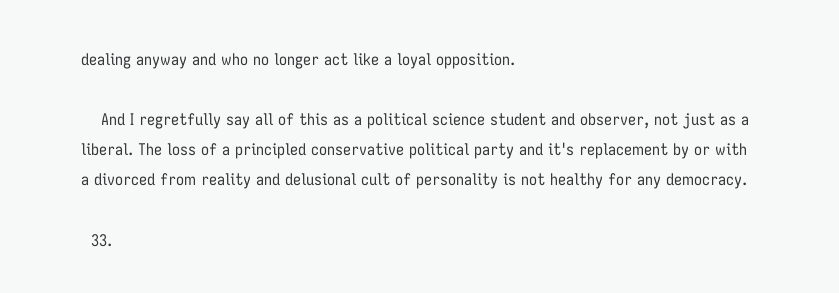dealing anyway and who no longer act like a loyal opposition.

    And I regretfully say all of this as a political science student and observer, not just as a liberal. The loss of a principled conservative political party and it's replacement by or with a divorced from reality and delusional cult of personality is not healthy for any democracy.

  33.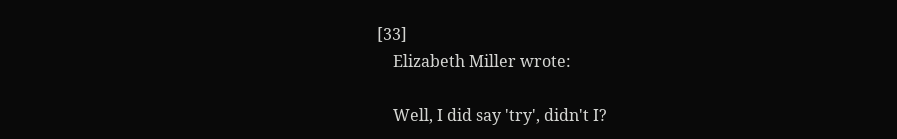[33]
    Elizabeth Miller wrote:

    Well, I did say 'try', didn't I?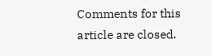Comments for this article are closed.